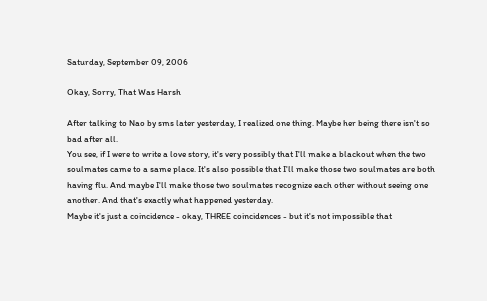Saturday, September 09, 2006

Okay, Sorry, That Was Harsh

After talking to Nao by sms later yesterday, I realized one thing. Maybe her being there isn't so bad after all.
You see, if I were to write a love story, it's very possibly that I'll make a blackout when the two soulmates came to a same place. It's also possible that I'll make those two soulmates are both having flu. And maybe I'll make those two soulmates recognize each other without seeing one another. And that's exactly what happened yesterday.
Maybe it's just a coincidence - okay, THREE coincidences - but it's not impossible that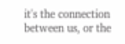it's the connection between us, or the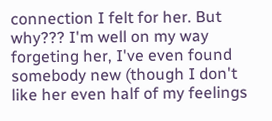connection I felt for her. But why??? I'm well on my way forgeting her, I've even found somebody new (though I don't like her even half of my feelings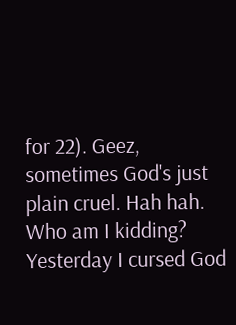for 22). Geez, sometimes God's just plain cruel. Hah hah. Who am I kidding? Yesterday I cursed God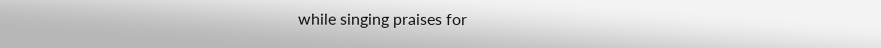while singing praises for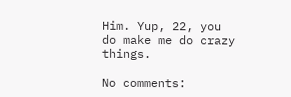Him. Yup, 22, you do make me do crazy things.

No comments: